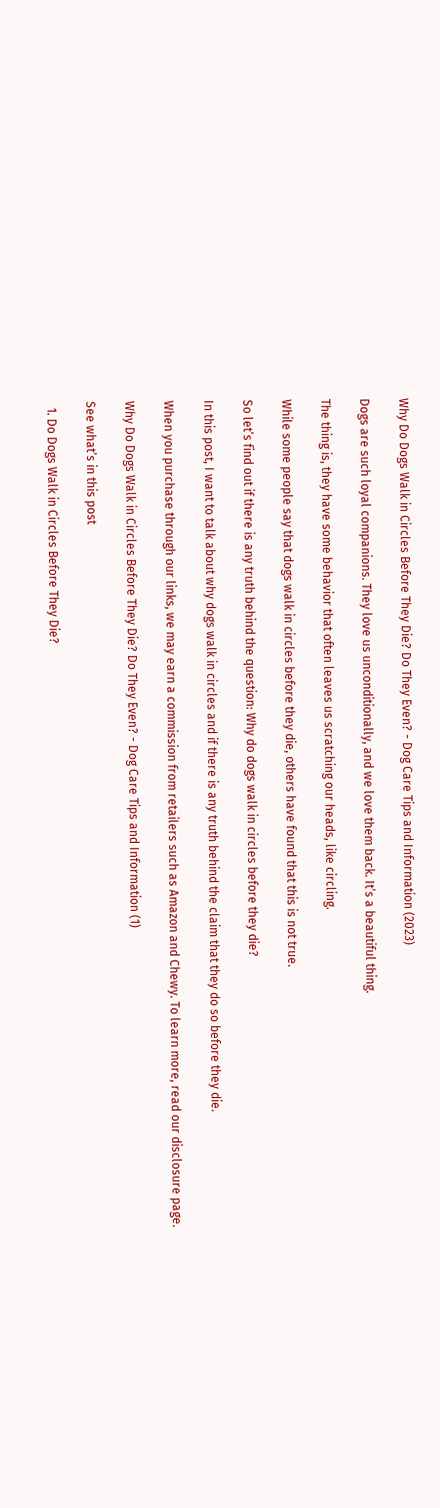Why Do Dogs Walk in Circles Before They Die? Do They Even? - Dog Care Tips and Information (2023)

Dogs are such loyal companions. They love us unconditionally, and we love them back. It’s a beautiful thing.

The thing is, they have some behavior that often leaves us scratching our heads, like circling.

While some people say that dogs walk in circles before they die, others have found that this is not true.

So let’s find out if there is any truth behind the question: Why do dogs walk in circles before they die?

In this post, I want to talk about why dogs walk in circles and if there is any truth behind the claim that they do so before they die.

When you purchase through our links, we may earn a commission from retailers such as Amazon and Chewy. To learn more, read our disclosure page.

Why Do Dogs Walk in Circles Before They Die? Do They Even? - Dog Care Tips and Information (1)

See what’s in this post

  1. Do Dogs Walk in Circles Before They Die?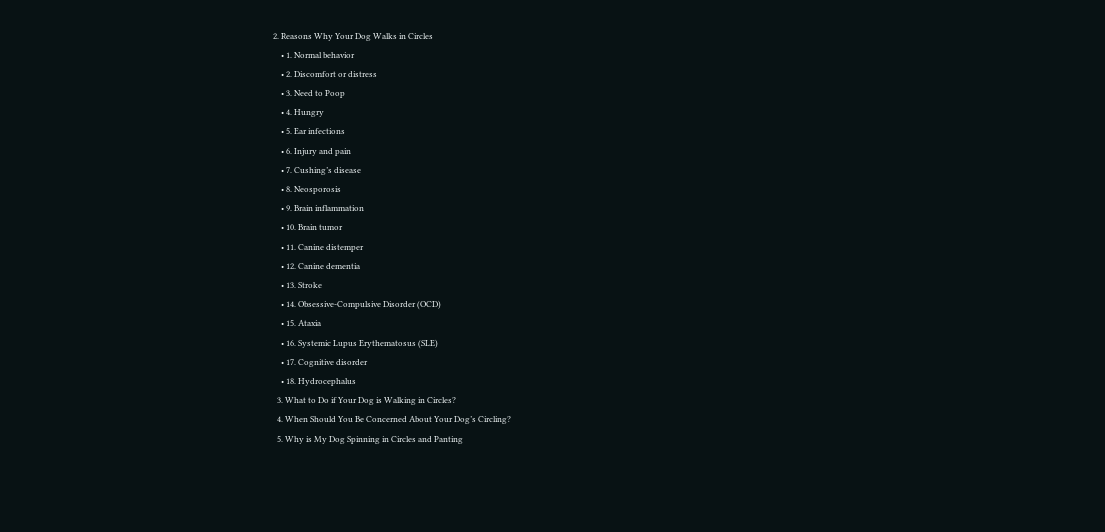2. Reasons Why Your Dog Walks in Circles
    • 1. Normal behavior
    • 2. Discomfort or distress
    • 3. Need to Poop
    • 4. Hungry
    • 5. Ear infections
    • 6. Injury and pain
    • 7. Cushing’s disease
    • 8. Neosporosis
    • 9. Brain inflammation
    • 10. Brain tumor
    • 11. Canine distemper
    • 12. Canine dementia
    • 13. Stroke
    • 14. Obsessive-Compulsive Disorder (OCD)
    • 15. Ataxia
    • 16. Systemic Lupus Erythematosus (SLE)
    • 17. Cognitive disorder
    • 18. Hydrocephalus
  3. What to Do if Your Dog is Walking in Circles?
  4. When Should You Be Concerned About Your Dog’s Circling?
  5. Why is My Dog Spinning in Circles and Panting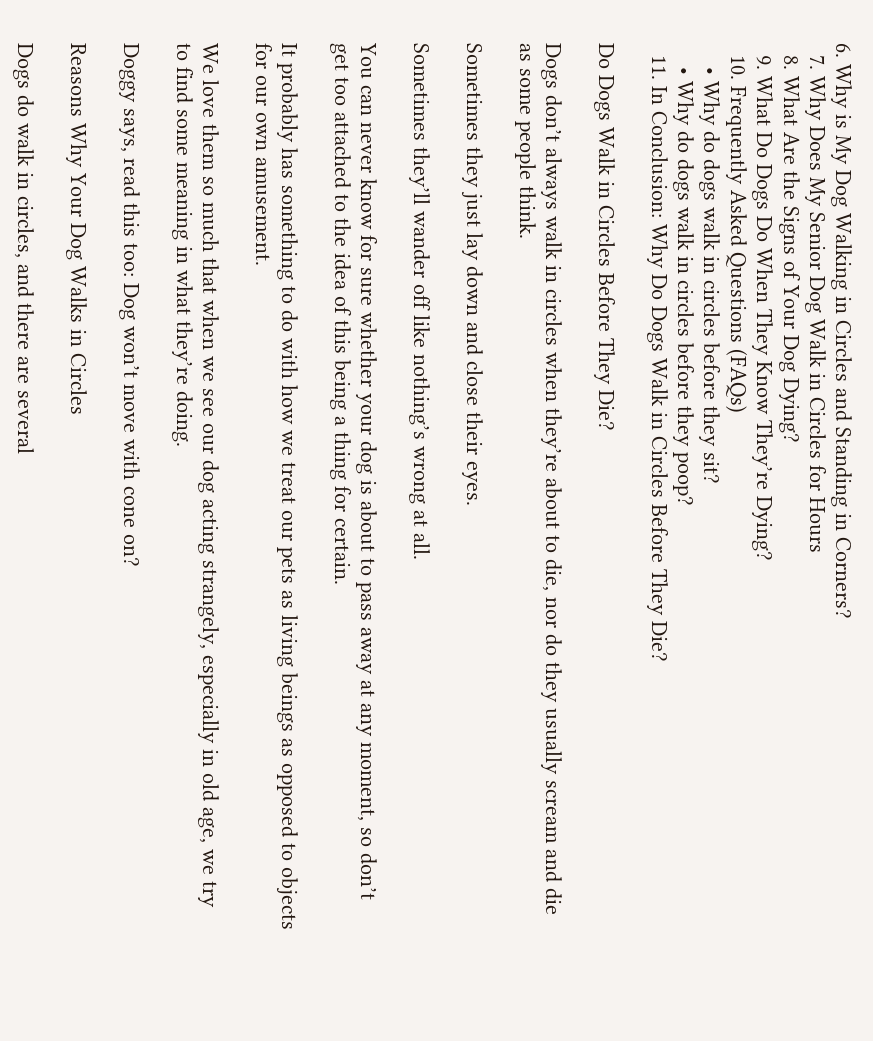6. Why is My Dog Walking in Circles and Standing in Corners?
  7. Why Does My Senior Dog Walk in Circles for Hours
  8. What Are the Signs of Your Dog Dying?
  9. What Do Dogs Do When They Know They’re Dying?
  10. Frequently Asked Questions (FAQs)
    • Why do dogs walk in circles before they sit?
    • Why do dogs walk in circles before they poop?
  11. In Conclusion: Why Do Dogs Walk in Circles Before They Die?

Do Dogs Walk in Circles Before They Die?

Dogs don’t always walk in circles when they’re about to die, nor do they usually scream and die as some people think.

Sometimes they just lay down and close their eyes.

Sometimes they’ll wander off like nothing’s wrong at all.

You can never know for sure whether your dog is about to pass away at any moment, so don’t get too attached to the idea of this being a thing for certain.

It probably has something to do with how we treat our pets as living beings as opposed to objects for our own amusement.

We love them so much that when we see our dog acting strangely, especially in old age, we try to find some meaning in what they’re doing.

Doggy says, read this too: Dog won’t move with cone on?

Reasons Why Your Dog Walks in Circles

Dogs do walk in circles, and there are several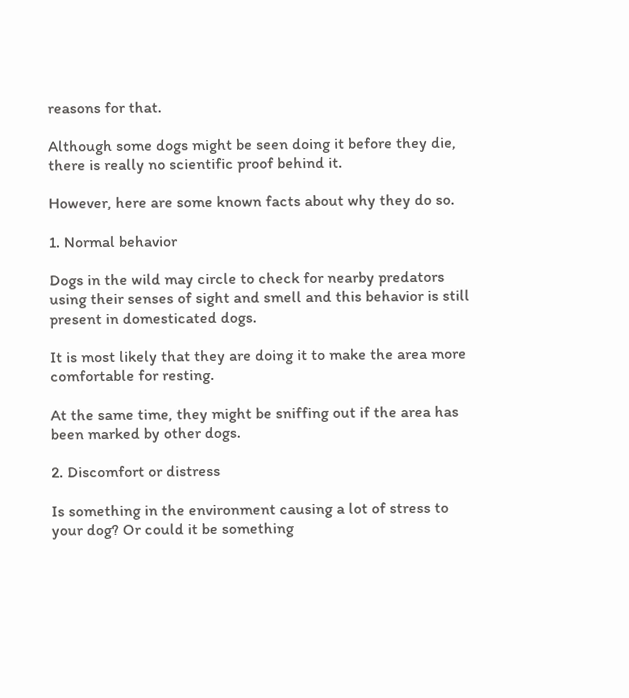reasons for that.

Although some dogs might be seen doing it before they die, there is really no scientific proof behind it.

However, here are some known facts about why they do so.

1. Normal behavior

Dogs in the wild may circle to check for nearby predators using their senses of sight and smell and this behavior is still present in domesticated dogs.

It is most likely that they are doing it to make the area more comfortable for resting.

At the same time, they might be sniffing out if the area has been marked by other dogs.

2. Discomfort or distress

Is something in the environment causing a lot of stress to your dog? Or could it be something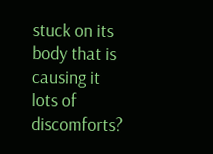stuck on its body that is causing it lots of discomforts?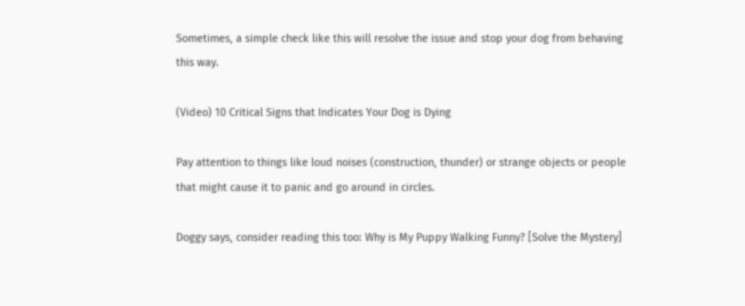Sometimes, a simple check like this will resolve the issue and stop your dog from behaving this way.

(Video) 10 Critical Signs that Indicates Your Dog is Dying

Pay attention to things like loud noises (construction, thunder) or strange objects or people that might cause it to panic and go around in circles.

Doggy says, consider reading this too: Why is My Puppy Walking Funny? [Solve the Mystery]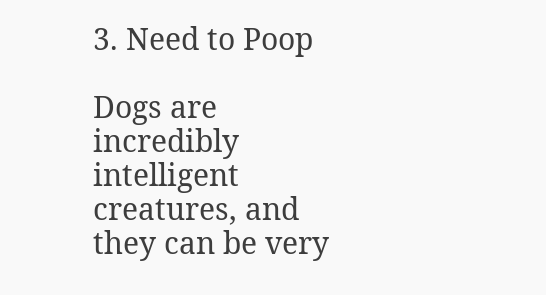3. Need to Poop

Dogs are incredibly intelligent creatures, and they can be very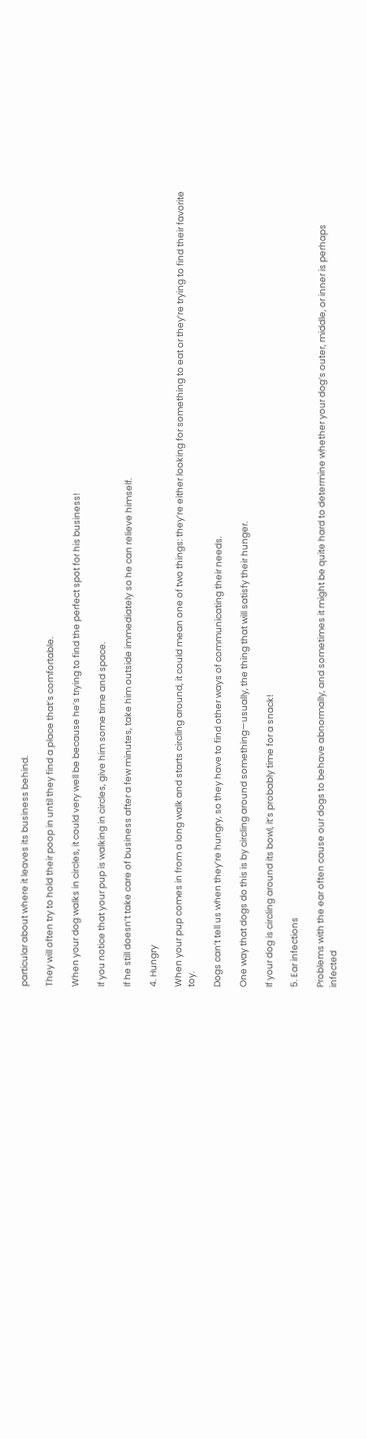particular about where it leaves its business behind.

They will often try to hold their poop in until they find a place that’s comfortable.

When your dog walks in circles, it could very well be because he’s trying to find the perfect spot for his business!

If you notice that your pup is walking in circles, give him some time and space.

If he still doesn’t take care of business after a few minutes, take him outside immediately so he can relieve himself.

4. Hungry

When your pup comes in from a long walk and starts circling around, it could mean one of two things: they’re either looking for something to eat or they’re trying to find their favorite toy.

Dogs can’t tell us when they’re hungry, so they have to find other ways of communicating their needs.

One way that dogs do this is by circling around something—usually, the thing that will satisfy their hunger.

If your dog is circling around its bowl, it’s probably time for a snack!

5. Ear infections

Problems with the ear often cause our dogs to behave abnormally, and sometimes it might be quite hard to determine whether your dog’s outer, middle, or inner is perhaps infected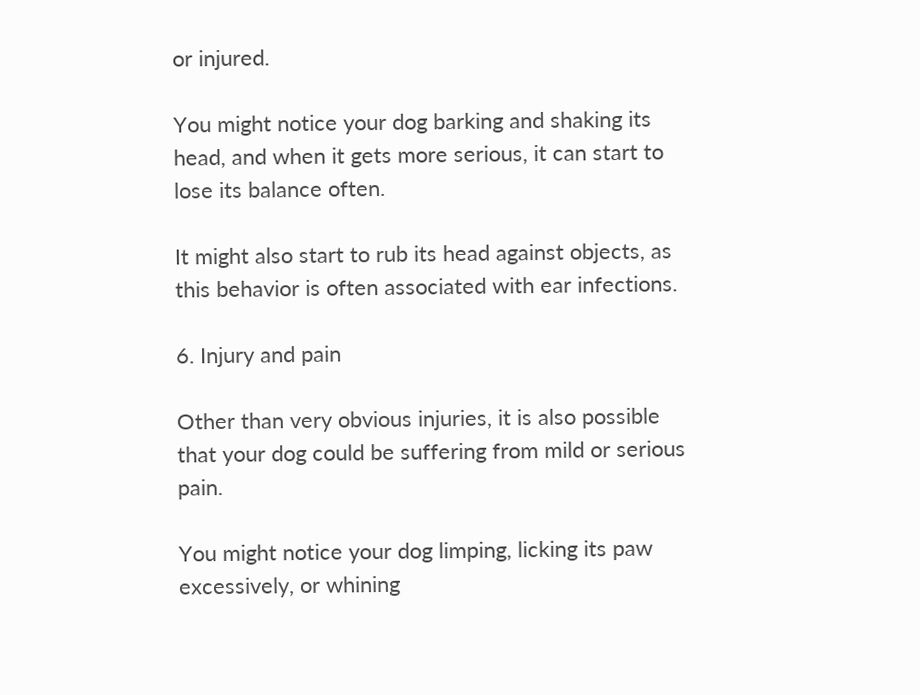or injured.

You might notice your dog barking and shaking its head, and when it gets more serious, it can start to lose its balance often.

It might also start to rub its head against objects, as this behavior is often associated with ear infections.

6. Injury and pain

Other than very obvious injuries, it is also possible that your dog could be suffering from mild or serious pain.

You might notice your dog limping, licking its paw excessively, or whining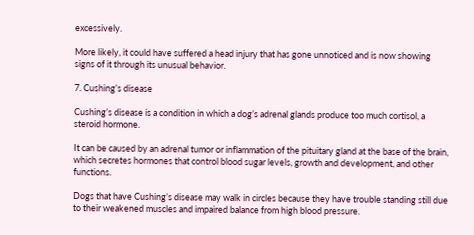excessively.

More likely, it could have suffered a head injury that has gone unnoticed and is now showing signs of it through its unusual behavior.

7. Cushing’s disease

Cushing’s disease is a condition in which a dog’s adrenal glands produce too much cortisol, a steroid hormone.

It can be caused by an adrenal tumor or inflammation of the pituitary gland at the base of the brain, which secretes hormones that control blood sugar levels, growth and development, and other functions.

Dogs that have Cushing’s disease may walk in circles because they have trouble standing still due to their weakened muscles and impaired balance from high blood pressure.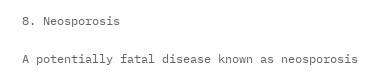8. Neosporosis

A potentially fatal disease known as neosporosis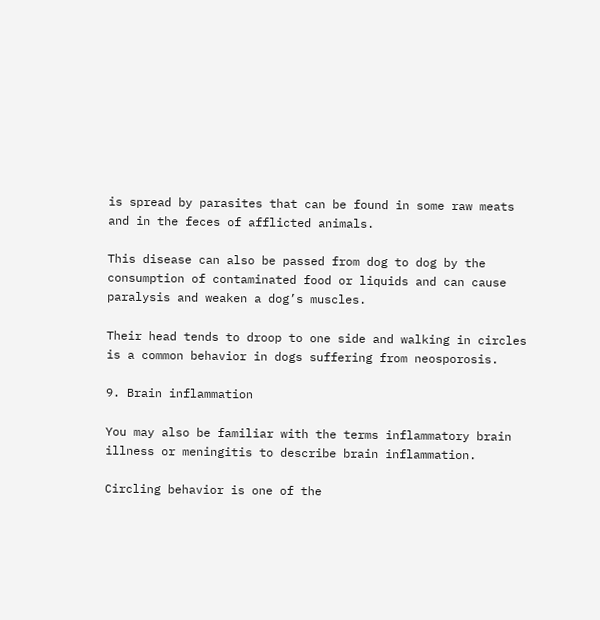is spread by parasites that can be found in some raw meats and in the feces of afflicted animals.

This disease can also be passed from dog to dog by the consumption of contaminated food or liquids and can cause paralysis and weaken a dog’s muscles.

Their head tends to droop to one side and walking in circles is a common behavior in dogs suffering from neosporosis.

9. Brain inflammation

You may also be familiar with the terms inflammatory brain illness or meningitis to describe brain inflammation.

Circling behavior is one of the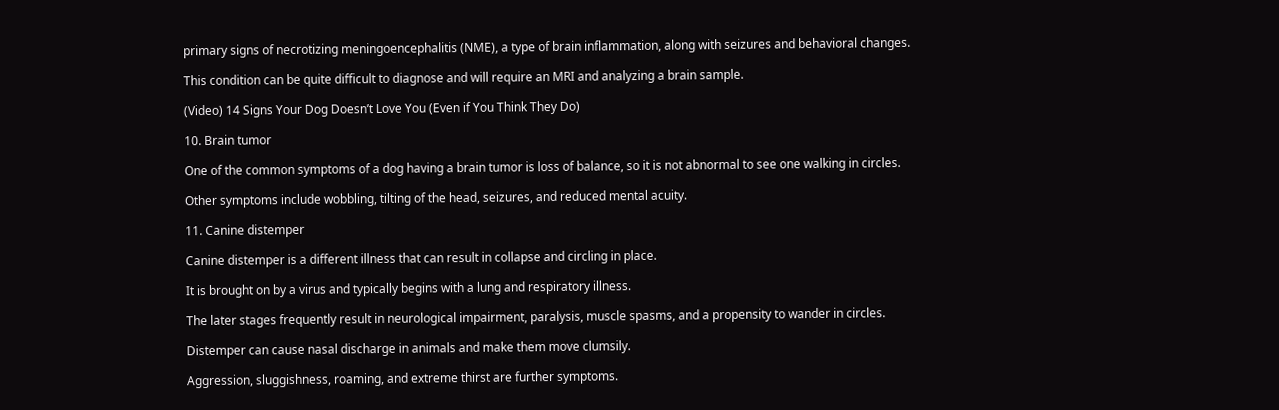primary signs of necrotizing meningoencephalitis (NME), a type of brain inflammation, along with seizures and behavioral changes.

This condition can be quite difficult to diagnose and will require an MRI and analyzing a brain sample.

(Video) 14 Signs Your Dog Doesn’t Love You (Even if You Think They Do)

10. Brain tumor

One of the common symptoms of a dog having a brain tumor is loss of balance, so it is not abnormal to see one walking in circles.

Other symptoms include wobbling, tilting of the head, seizures, and reduced mental acuity.

11. Canine distemper

Canine distemper is a different illness that can result in collapse and circling in place.

It is brought on by a virus and typically begins with a lung and respiratory illness.

The later stages frequently result in neurological impairment, paralysis, muscle spasms, and a propensity to wander in circles.

Distemper can cause nasal discharge in animals and make them move clumsily.

Aggression, sluggishness, roaming, and extreme thirst are further symptoms.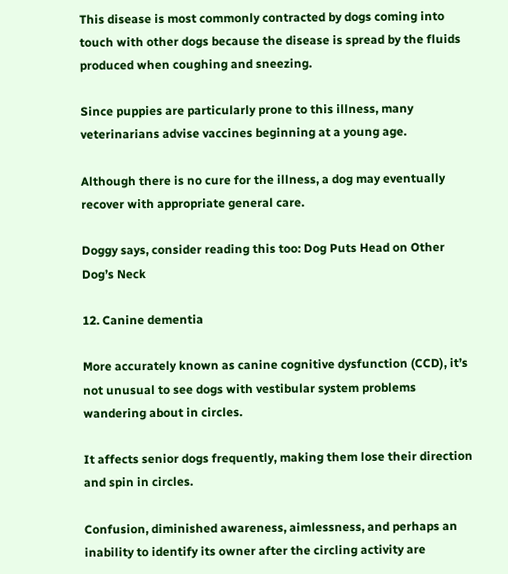This disease is most commonly contracted by dogs coming into touch with other dogs because the disease is spread by the fluids produced when coughing and sneezing.

Since puppies are particularly prone to this illness, many veterinarians advise vaccines beginning at a young age.

Although there is no cure for the illness, a dog may eventually recover with appropriate general care.

Doggy says, consider reading this too: Dog Puts Head on Other Dog’s Neck

12. Canine dementia

More accurately known as canine cognitive dysfunction (CCD), it’s not unusual to see dogs with vestibular system problems wandering about in circles.

It affects senior dogs frequently, making them lose their direction and spin in circles.

Confusion, diminished awareness, aimlessness, and perhaps an inability to identify its owner after the circling activity are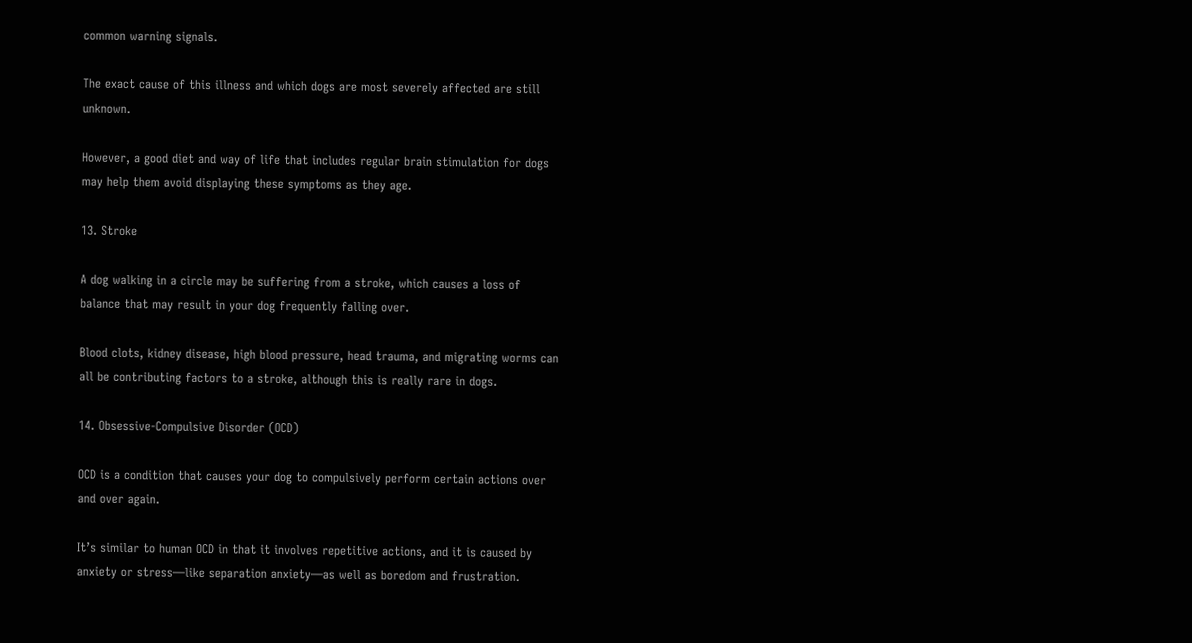common warning signals.

The exact cause of this illness and which dogs are most severely affected are still unknown.

However, a good diet and way of life that includes regular brain stimulation for dogs may help them avoid displaying these symptoms as they age.

13. Stroke

A dog walking in a circle may be suffering from a stroke, which causes a loss of balance that may result in your dog frequently falling over.

Blood clots, kidney disease, high blood pressure, head trauma, and migrating worms can all be contributing factors to a stroke, although this is really rare in dogs.

14. Obsessive-Compulsive Disorder (OCD)

OCD is a condition that causes your dog to compulsively perform certain actions over and over again.

It’s similar to human OCD in that it involves repetitive actions, and it is caused by anxiety or stress—like separation anxiety—as well as boredom and frustration.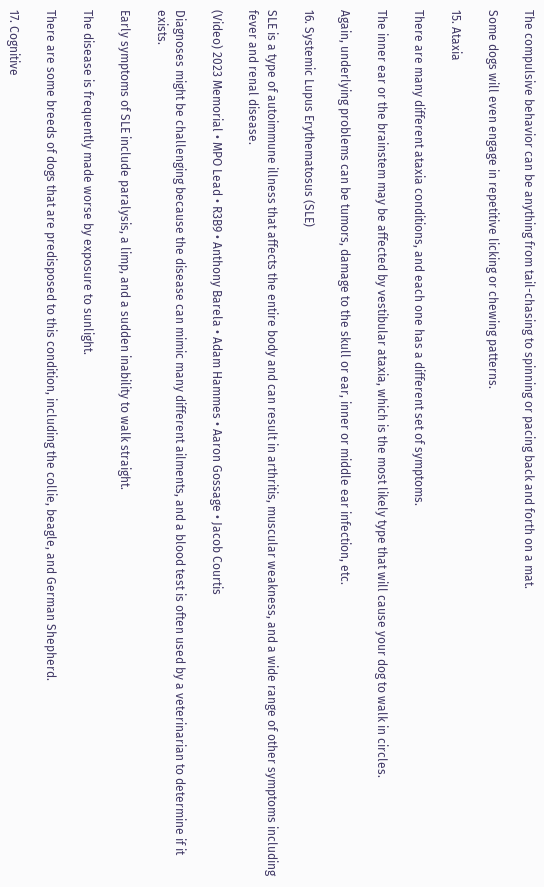The compulsive behavior can be anything from tail-chasing to spinning or pacing back and forth on a mat.

Some dogs will even engage in repetitive licking or chewing patterns.

15. Ataxia

There are many different ataxia conditions, and each one has a different set of symptoms.

The inner ear or the brainstem may be affected by vestibular ataxia, which is the most likely type that will cause your dog to walk in circles.

Again, underlying problems can be tumors, damage to the skull or ear, inner or middle ear infection, etc.

16. Systemic Lupus Erythematosus (SLE)

SLE is a type of autoimmune illness that affects the entire body and can result in arthritis, muscular weakness, and a wide range of other symptoms including fever and renal disease.

(Video) 2023 Memorial • MPO Lead • R3B9 • Anthony Barela • Adam Hammes • Aaron Gossage • Jacob Courtis

Diagnoses might be challenging because the disease can mimic many different ailments, and a blood test is often used by a veterinarian to determine if it exists.

Early symptoms of SLE include paralysis, a limp, and a sudden inability to walk straight.

The disease is frequently made worse by exposure to sunlight.

There are some breeds of dogs that are predisposed to this condition, including the collie, beagle, and German Shepherd.

17. Cognitive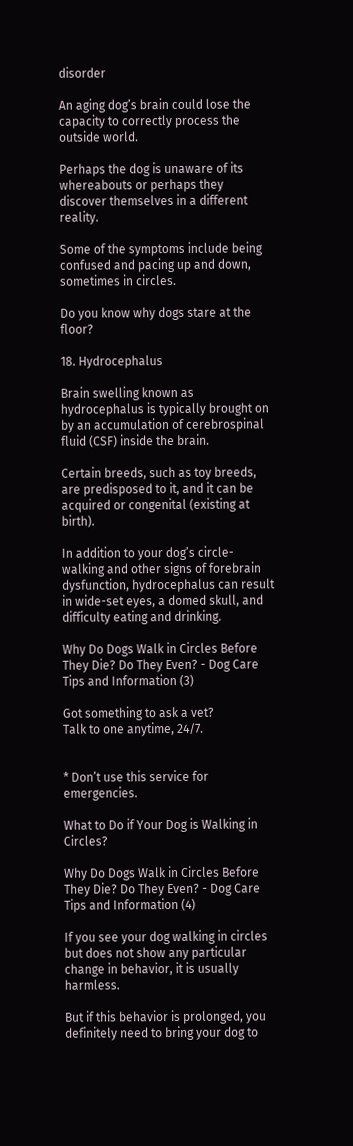disorder

An aging dog’s brain could lose the capacity to correctly process the outside world.

Perhaps the dog is unaware of its whereabouts or perhaps they discover themselves in a different reality.

Some of the symptoms include being confused and pacing up and down, sometimes in circles.

Do you know why dogs stare at the floor?

18. Hydrocephalus

Brain swelling known as hydrocephalus is typically brought on by an accumulation of cerebrospinal fluid (CSF) inside the brain.

Certain breeds, such as toy breeds, are predisposed to it, and it can be acquired or congenital (existing at birth).

In addition to your dog’s circle-walking and other signs of forebrain dysfunction, hydrocephalus can result in wide-set eyes, a domed skull, and difficulty eating and drinking.

Why Do Dogs Walk in Circles Before They Die? Do They Even? - Dog Care Tips and Information (3)

Got something to ask a vet?
Talk to one anytime, 24/7.


* Don’t use this service for emergencies.

What to Do if Your Dog is Walking in Circles?

Why Do Dogs Walk in Circles Before They Die? Do They Even? - Dog Care Tips and Information (4)

If you see your dog walking in circles but does not show any particular change in behavior, it is usually harmless.

But if this behavior is prolonged, you definitely need to bring your dog to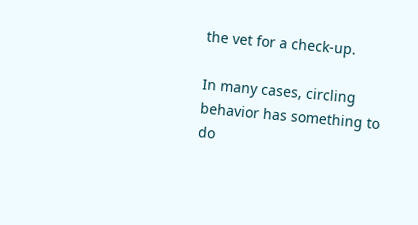the vet for a check-up.

In many cases, circling behavior has something to do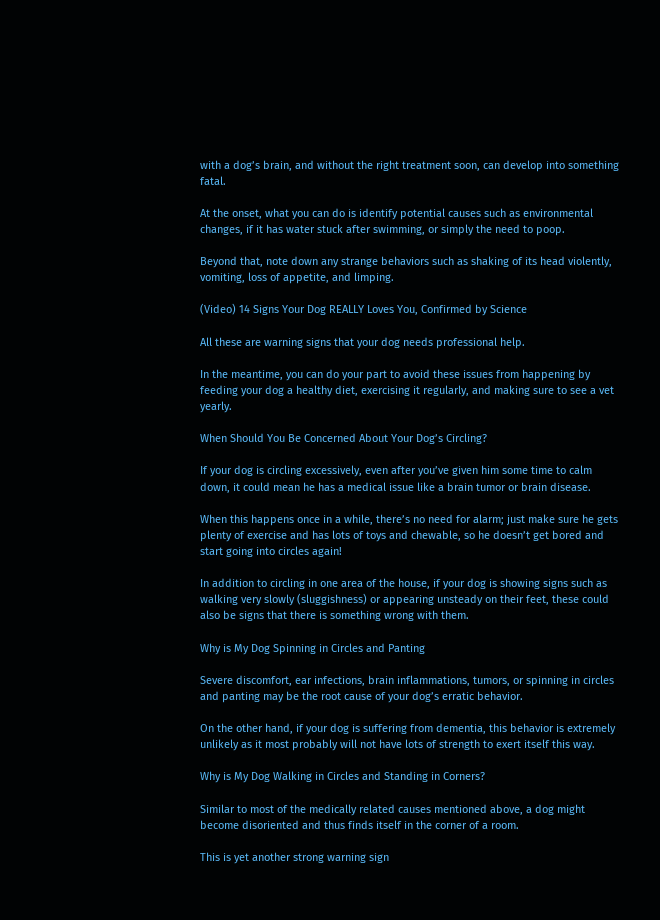with a dog’s brain, and without the right treatment soon, can develop into something fatal.

At the onset, what you can do is identify potential causes such as environmental changes, if it has water stuck after swimming, or simply the need to poop.

Beyond that, note down any strange behaviors such as shaking of its head violently, vomiting, loss of appetite, and limping.

(Video) 14 Signs Your Dog REALLY Loves You, Confirmed by Science

All these are warning signs that your dog needs professional help.

In the meantime, you can do your part to avoid these issues from happening by feeding your dog a healthy diet, exercising it regularly, and making sure to see a vet yearly.

When Should You Be Concerned About Your Dog’s Circling?

If your dog is circling excessively, even after you’ve given him some time to calm down, it could mean he has a medical issue like a brain tumor or brain disease.

When this happens once in a while, there’s no need for alarm; just make sure he gets plenty of exercise and has lots of toys and chewable, so he doesn’t get bored and start going into circles again!

In addition to circling in one area of the house, if your dog is showing signs such as walking very slowly (sluggishness) or appearing unsteady on their feet, these could also be signs that there is something wrong with them.

Why is My Dog Spinning in Circles and Panting

Severe discomfort, ear infections, brain inflammations, tumors, or spinning in circles and panting may be the root cause of your dog’s erratic behavior.

On the other hand, if your dog is suffering from dementia, this behavior is extremely unlikely as it most probably will not have lots of strength to exert itself this way.

Why is My Dog Walking in Circles and Standing in Corners?

Similar to most of the medically related causes mentioned above, a dog might become disoriented and thus finds itself in the corner of a room.

This is yet another strong warning sign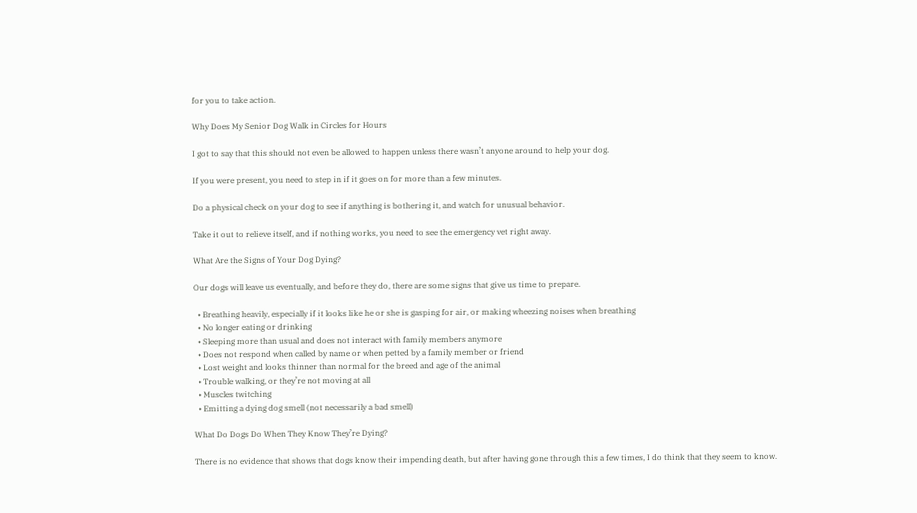for you to take action.

Why Does My Senior Dog Walk in Circles for Hours

I got to say that this should not even be allowed to happen unless there wasn’t anyone around to help your dog.

If you were present, you need to step in if it goes on for more than a few minutes.

Do a physical check on your dog to see if anything is bothering it, and watch for unusual behavior.

Take it out to relieve itself, and if nothing works, you need to see the emergency vet right away.

What Are the Signs of Your Dog Dying?

Our dogs will leave us eventually, and before they do, there are some signs that give us time to prepare.

  • Breathing heavily, especially if it looks like he or she is gasping for air, or making wheezing noises when breathing
  • No longer eating or drinking
  • Sleeping more than usual and does not interact with family members anymore
  • Does not respond when called by name or when petted by a family member or friend
  • Lost weight and looks thinner than normal for the breed and age of the animal
  • Trouble walking, or they’re not moving at all
  • Muscles twitching
  • Emitting a dying dog smell (not necessarily a bad smell)

What Do Dogs Do When They Know They’re Dying?

There is no evidence that shows that dogs know their impending death, but after having gone through this a few times, I do think that they seem to know.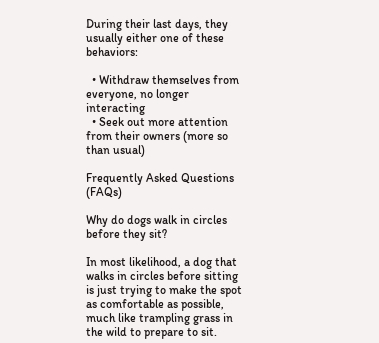During their last days, they usually either one of these behaviors:

  • Withdraw themselves from everyone, no longer interacting
  • Seek out more attention from their owners (more so than usual)

Frequently Asked Questions (FAQs)

Why do dogs walk in circles before they sit?

In most likelihood, a dog that walks in circles before sitting is just trying to make the spot as comfortable as possible, much like trampling grass in the wild to prepare to sit.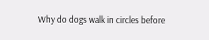Why do dogs walk in circles before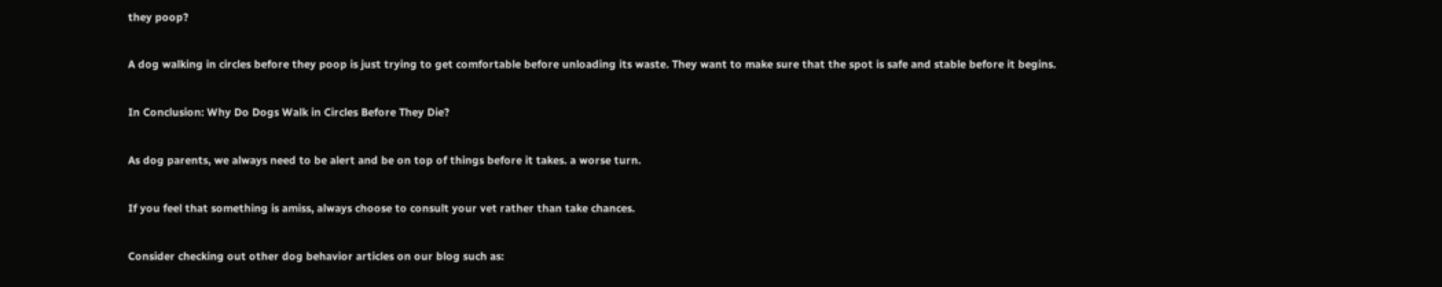they poop?

A dog walking in circles before they poop is just trying to get comfortable before unloading its waste. They want to make sure that the spot is safe and stable before it begins.

In Conclusion: Why Do Dogs Walk in Circles Before They Die?

As dog parents, we always need to be alert and be on top of things before it takes. a worse turn.

If you feel that something is amiss, always choose to consult your vet rather than take chances.

Consider checking out other dog behavior articles on our blog such as: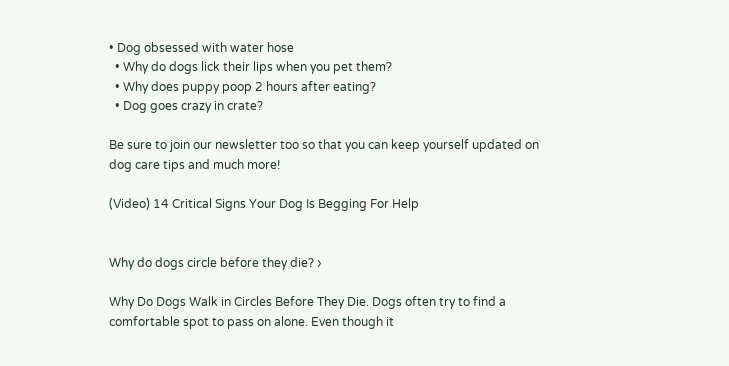• Dog obsessed with water hose
  • Why do dogs lick their lips when you pet them?
  • Why does puppy poop 2 hours after eating?
  • Dog goes crazy in crate?

Be sure to join our newsletter too so that you can keep yourself updated on dog care tips and much more!

(Video) 14 Critical Signs Your Dog Is Begging For Help


Why do dogs circle before they die? ›

Why Do Dogs Walk in Circles Before They Die. Dogs often try to find a comfortable spot to pass on alone. Even though it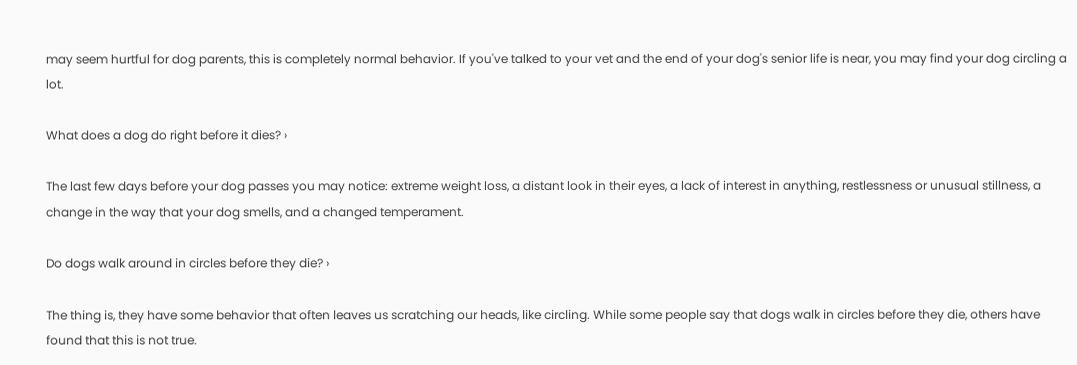may seem hurtful for dog parents, this is completely normal behavior. If you've talked to your vet and the end of your dog's senior life is near, you may find your dog circling a lot.

What does a dog do right before it dies? ›

The last few days before your dog passes you may notice: extreme weight loss, a distant look in their eyes, a lack of interest in anything, restlessness or unusual stillness, a change in the way that your dog smells, and a changed temperament.

Do dogs walk around in circles before they die? ›

The thing is, they have some behavior that often leaves us scratching our heads, like circling. While some people say that dogs walk in circles before they die, others have found that this is not true.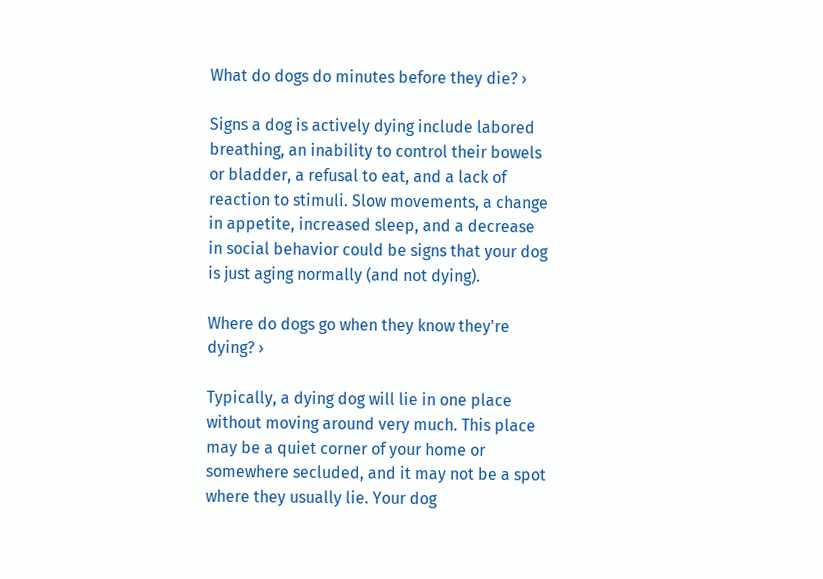What do dogs do minutes before they die? ›

Signs a dog is actively dying include labored breathing, an inability to control their bowels or bladder, a refusal to eat, and a lack of reaction to stimuli. Slow movements, a change in appetite, increased sleep, and a decrease in social behavior could be signs that your dog is just aging normally (and not dying).

Where do dogs go when they know they're dying? ›

Typically, a dying dog will lie in one place without moving around very much. This place may be a quiet corner of your home or somewhere secluded, and it may not be a spot where they usually lie. Your dog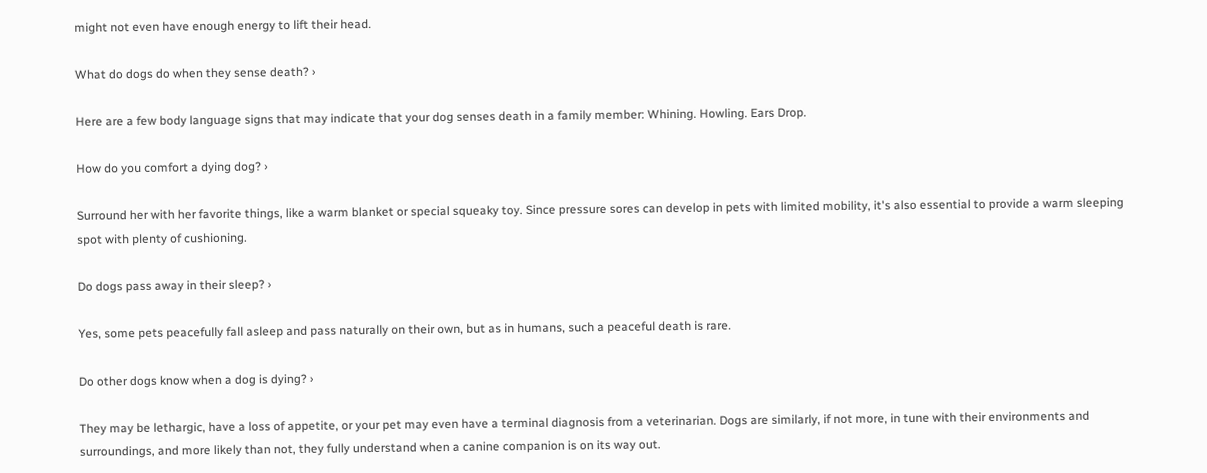might not even have enough energy to lift their head.

What do dogs do when they sense death? ›

Here are a few body language signs that may indicate that your dog senses death in a family member: Whining. Howling. Ears Drop.

How do you comfort a dying dog? ›

Surround her with her favorite things, like a warm blanket or special squeaky toy. Since pressure sores can develop in pets with limited mobility, it's also essential to provide a warm sleeping spot with plenty of cushioning.

Do dogs pass away in their sleep? ›

Yes, some pets peacefully fall asleep and pass naturally on their own, but as in humans, such a peaceful death is rare.

Do other dogs know when a dog is dying? ›

They may be lethargic, have a loss of appetite, or your pet may even have a terminal diagnosis from a veterinarian. Dogs are similarly, if not more, in tune with their environments and surroundings, and more likely than not, they fully understand when a canine companion is on its way out.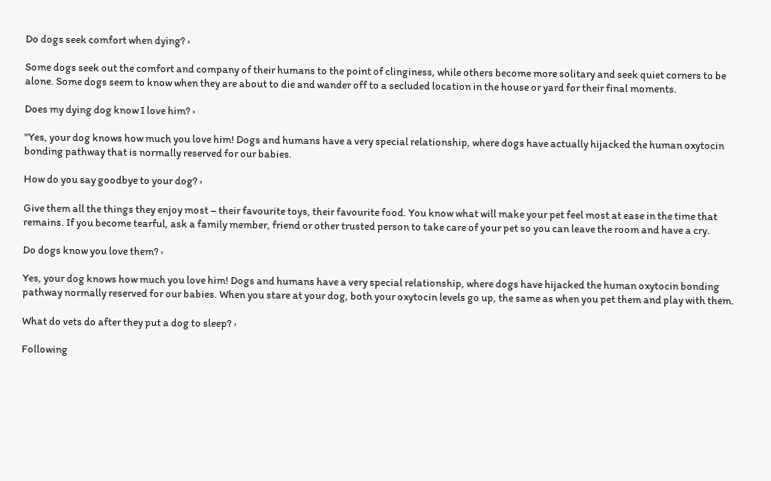Do dogs seek comfort when dying? ›

Some dogs seek out the comfort and company of their humans to the point of clinginess, while others become more solitary and seek quiet corners to be alone. Some dogs seem to know when they are about to die and wander off to a secluded location in the house or yard for their final moments.

Does my dying dog know I love him? ›

"Yes, your dog knows how much you love him! Dogs and humans have a very special relationship, where dogs have actually hijacked the human oxytocin bonding pathway that is normally reserved for our babies.

How do you say goodbye to your dog? ›

Give them all the things they enjoy most – their favourite toys, their favourite food. You know what will make your pet feel most at ease in the time that remains. If you become tearful, ask a family member, friend or other trusted person to take care of your pet so you can leave the room and have a cry.

Do dogs know you love them? ›

Yes, your dog knows how much you love him! Dogs and humans have a very special relationship, where dogs have hijacked the human oxytocin bonding pathway normally reserved for our babies. When you stare at your dog, both your oxytocin levels go up, the same as when you pet them and play with them.

What do vets do after they put a dog to sleep? ›

Following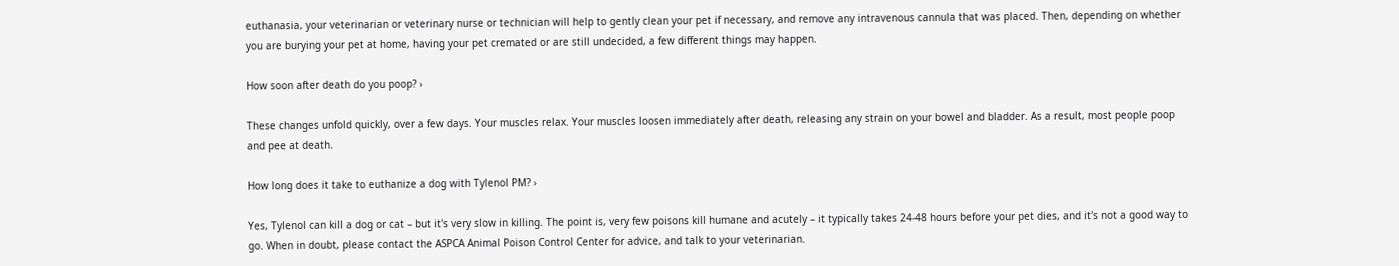euthanasia, your veterinarian or veterinary nurse or technician will help to gently clean your pet if necessary, and remove any intravenous cannula that was placed. Then, depending on whether you are burying your pet at home, having your pet cremated or are still undecided, a few different things may happen.

How soon after death do you poop? ›

These changes unfold quickly, over a few days. Your muscles relax. Your muscles loosen immediately after death, releasing any strain on your bowel and bladder. As a result, most people poop and pee at death.

How long does it take to euthanize a dog with Tylenol PM? ›

Yes, Tylenol can kill a dog or cat – but it's very slow in killing. The point is, very few poisons kill humane and acutely – it typically takes 24-48 hours before your pet dies, and it's not a good way to go. When in doubt, please contact the ASPCA Animal Poison Control Center for advice, and talk to your veterinarian.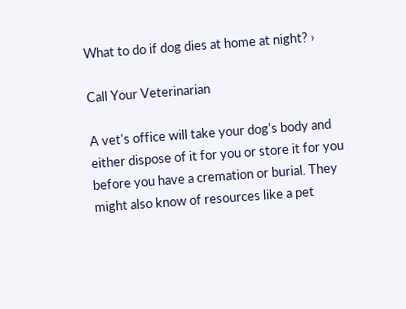What to do if dog dies at home at night? ›

Call Your Veterinarian

A vet's office will take your dog's body and either dispose of it for you or store it for you before you have a cremation or burial. They might also know of resources like a pet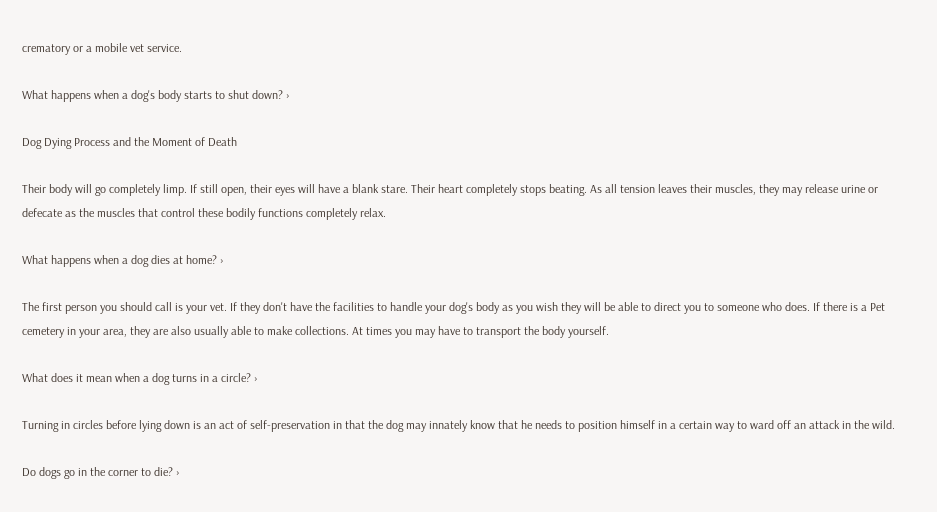crematory or a mobile vet service.

What happens when a dog's body starts to shut down? ›

Dog Dying Process and the Moment of Death

Their body will go completely limp. If still open, their eyes will have a blank stare. Their heart completely stops beating. As all tension leaves their muscles, they may release urine or defecate as the muscles that control these bodily functions completely relax.

What happens when a dog dies at home? ›

The first person you should call is your vet. If they don't have the facilities to handle your dog's body as you wish they will be able to direct you to someone who does. If there is a Pet cemetery in your area, they are also usually able to make collections. At times you may have to transport the body yourself.

What does it mean when a dog turns in a circle? ›

Turning in circles before lying down is an act of self-preservation in that the dog may innately know that he needs to position himself in a certain way to ward off an attack in the wild.

Do dogs go in the corner to die? ›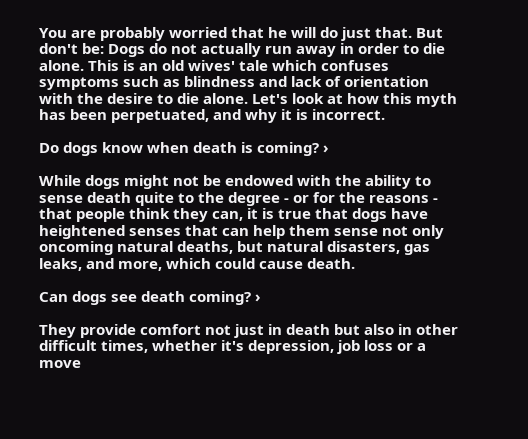You are probably worried that he will do just that. But don't be: Dogs do not actually run away in order to die alone. This is an old wives' tale which confuses symptoms such as blindness and lack of orientation with the desire to die alone. Let's look at how this myth has been perpetuated, and why it is incorrect.

Do dogs know when death is coming? ›

While dogs might not be endowed with the ability to sense death quite to the degree - or for the reasons - that people think they can, it is true that dogs have heightened senses that can help them sense not only oncoming natural deaths, but natural disasters, gas leaks, and more, which could cause death.

Can dogs see death coming? ›

They provide comfort not just in death but also in other difficult times, whether it's depression, job loss or a move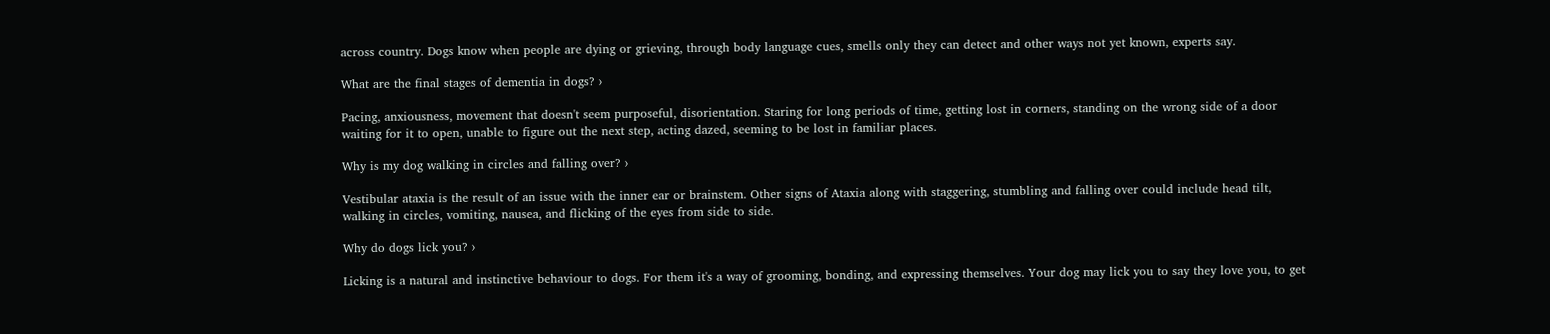across country. Dogs know when people are dying or grieving, through body language cues, smells only they can detect and other ways not yet known, experts say.

What are the final stages of dementia in dogs? ›

Pacing, anxiousness, movement that doesn't seem purposeful, disorientation. Staring for long periods of time, getting lost in corners, standing on the wrong side of a door waiting for it to open, unable to figure out the next step, acting dazed, seeming to be lost in familiar places.

Why is my dog walking in circles and falling over? ›

Vestibular ataxia is the result of an issue with the inner ear or brainstem. Other signs of Ataxia along with staggering, stumbling and falling over could include head tilt, walking in circles, vomiting, nausea, and flicking of the eyes from side to side.

Why do dogs lick you? ›

Licking is a natural and instinctive behaviour to dogs. For them it's a way of grooming, bonding, and expressing themselves. Your dog may lick you to say they love you, to get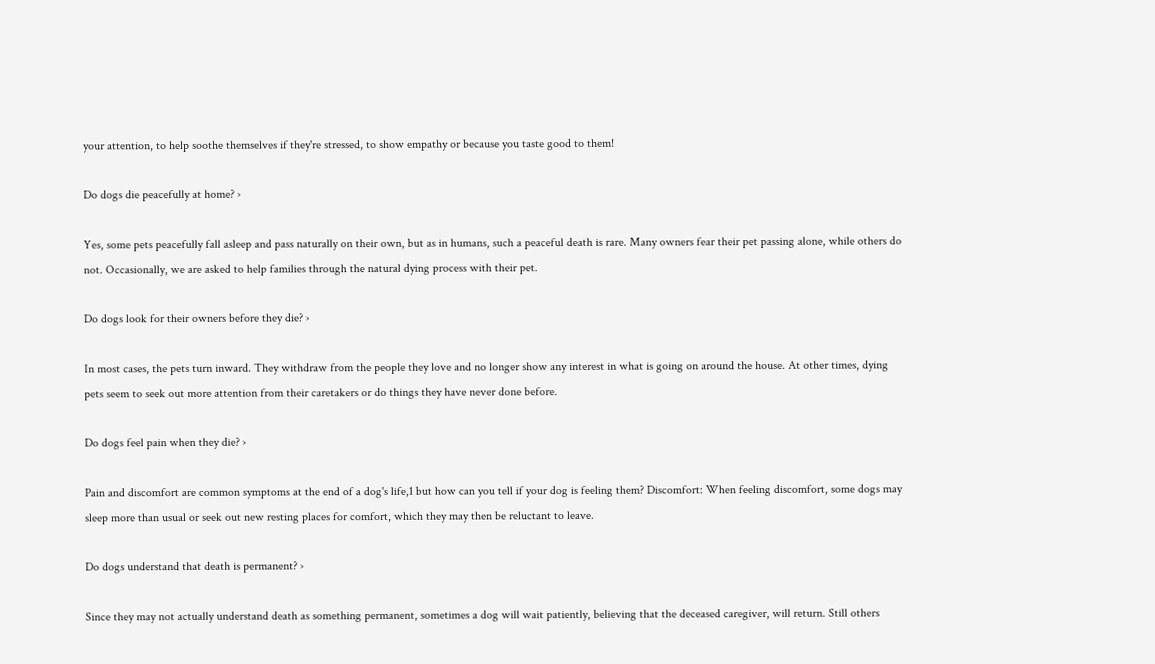your attention, to help soothe themselves if they're stressed, to show empathy or because you taste good to them!

Do dogs die peacefully at home? ›

Yes, some pets peacefully fall asleep and pass naturally on their own, but as in humans, such a peaceful death is rare. Many owners fear their pet passing alone, while others do not. Occasionally, we are asked to help families through the natural dying process with their pet.

Do dogs look for their owners before they die? ›

In most cases, the pets turn inward. They withdraw from the people they love and no longer show any interest in what is going on around the house. At other times, dying pets seem to seek out more attention from their caretakers or do things they have never done before.

Do dogs feel pain when they die? ›

Pain and discomfort are common symptoms at the end of a dog's life,1 but how can you tell if your dog is feeling them? Discomfort: When feeling discomfort, some dogs may sleep more than usual or seek out new resting places for comfort, which they may then be reluctant to leave.

Do dogs understand that death is permanent? ›

Since they may not actually understand death as something permanent, sometimes a dog will wait patiently, believing that the deceased caregiver, will return. Still others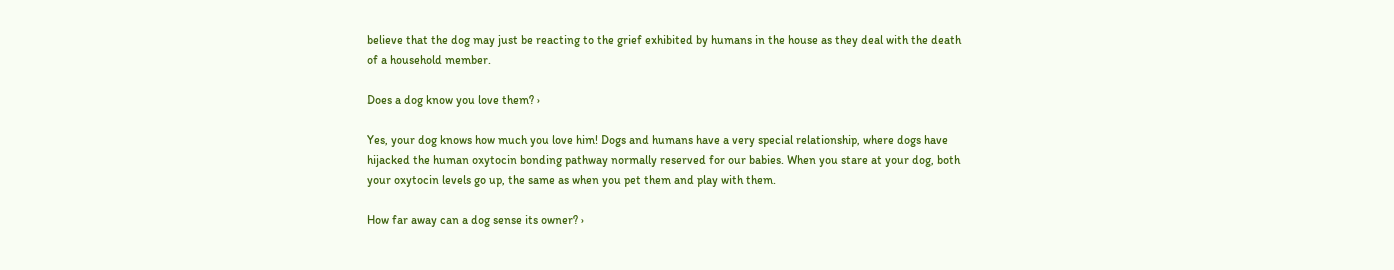believe that the dog may just be reacting to the grief exhibited by humans in the house as they deal with the death of a household member.

Does a dog know you love them? ›

Yes, your dog knows how much you love him! Dogs and humans have a very special relationship, where dogs have hijacked the human oxytocin bonding pathway normally reserved for our babies. When you stare at your dog, both your oxytocin levels go up, the same as when you pet them and play with them.

How far away can a dog sense its owner? ›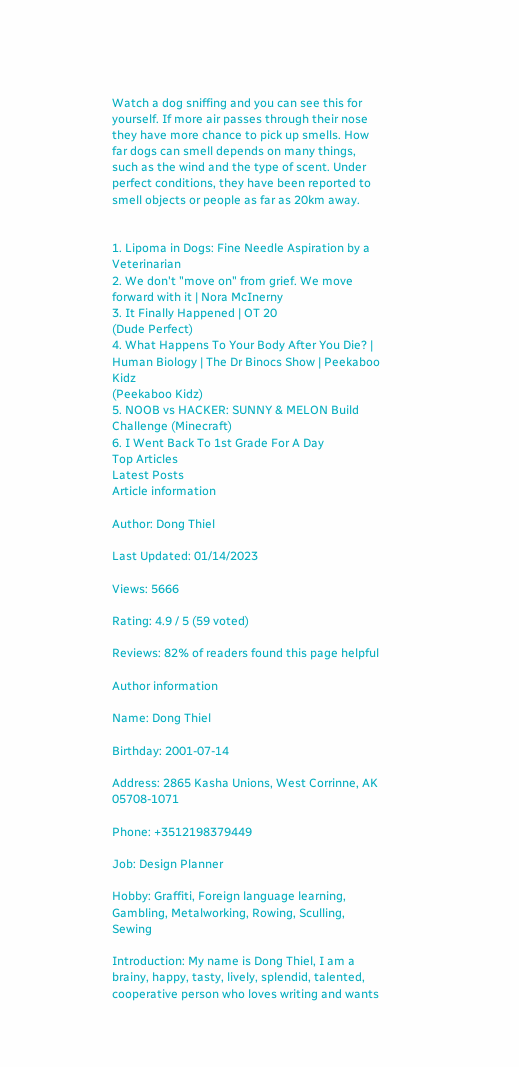Watch a dog sniffing and you can see this for yourself. If more air passes through their nose they have more chance to pick up smells. How far dogs can smell depends on many things, such as the wind and the type of scent. Under perfect conditions, they have been reported to smell objects or people as far as 20km away.


1. Lipoma in Dogs: Fine Needle Aspiration by a Veterinarian
2. We don't "move on" from grief. We move forward with it | Nora McInerny
3. It Finally Happened | OT 20
(Dude Perfect)
4. What Happens To Your Body After You Die? | Human Biology | The Dr Binocs Show | Peekaboo Kidz
(Peekaboo Kidz)
5. NOOB vs HACKER: SUNNY & MELON Build Challenge (Minecraft)
6. I Went Back To 1st Grade For A Day
Top Articles
Latest Posts
Article information

Author: Dong Thiel

Last Updated: 01/14/2023

Views: 5666

Rating: 4.9 / 5 (59 voted)

Reviews: 82% of readers found this page helpful

Author information

Name: Dong Thiel

Birthday: 2001-07-14

Address: 2865 Kasha Unions, West Corrinne, AK 05708-1071

Phone: +3512198379449

Job: Design Planner

Hobby: Graffiti, Foreign language learning, Gambling, Metalworking, Rowing, Sculling, Sewing

Introduction: My name is Dong Thiel, I am a brainy, happy, tasty, lively, splendid, talented, cooperative person who loves writing and wants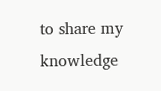to share my knowledge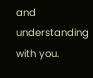and understanding with you.